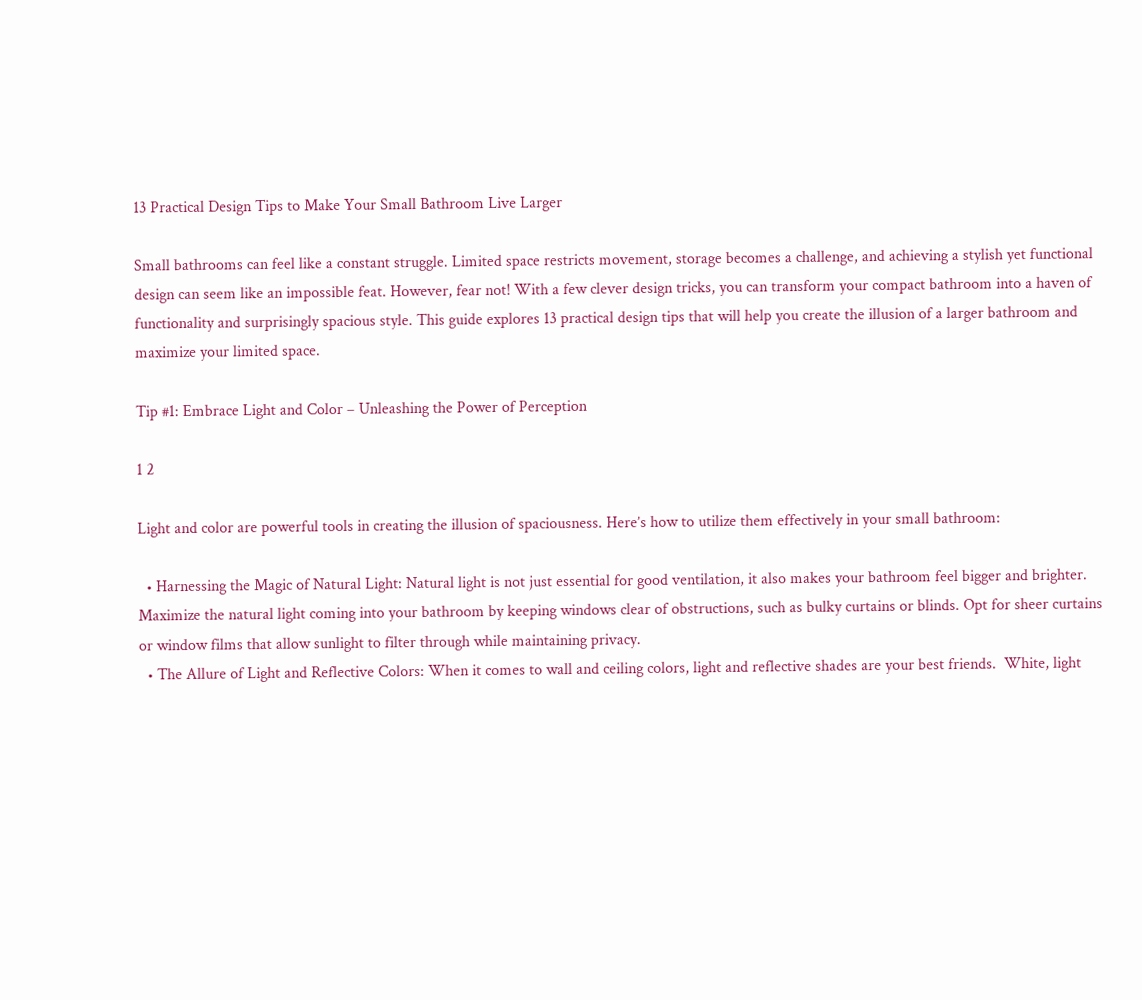13 Practical Design Tips to Make Your Small Bathroom Live Larger

Small bathrooms can feel like a constant struggle. Limited space restricts movement, storage becomes a challenge, and achieving a stylish yet functional design can seem like an impossible feat. However, fear not! With a few clever design tricks, you can transform your compact bathroom into a haven of functionality and surprisingly spacious style. This guide explores 13 practical design tips that will help you create the illusion of a larger bathroom and maximize your limited space.

Tip #1: Embrace Light and Color – Unleashing the Power of Perception

1 2

Light and color are powerful tools in creating the illusion of spaciousness. Here’s how to utilize them effectively in your small bathroom:

  • Harnessing the Magic of Natural Light: Natural light is not just essential for good ventilation, it also makes your bathroom feel bigger and brighter.  Maximize the natural light coming into your bathroom by keeping windows clear of obstructions, such as bulky curtains or blinds. Opt for sheer curtains or window films that allow sunlight to filter through while maintaining privacy.
  • The Allure of Light and Reflective Colors: When it comes to wall and ceiling colors, light and reflective shades are your best friends.  White, light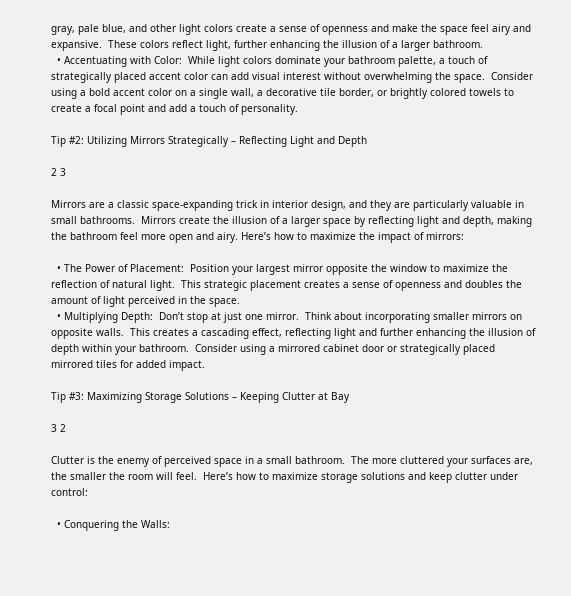gray, pale blue, and other light colors create a sense of openness and make the space feel airy and expansive.  These colors reflect light, further enhancing the illusion of a larger bathroom.
  • Accentuating with Color:  While light colors dominate your bathroom palette, a touch of strategically placed accent color can add visual interest without overwhelming the space.  Consider using a bold accent color on a single wall, a decorative tile border, or brightly colored towels to create a focal point and add a touch of personality.

Tip #2: Utilizing Mirrors Strategically – Reflecting Light and Depth

2 3

Mirrors are a classic space-expanding trick in interior design, and they are particularly valuable in small bathrooms.  Mirrors create the illusion of a larger space by reflecting light and depth, making the bathroom feel more open and airy. Here’s how to maximize the impact of mirrors:

  • The Power of Placement:  Position your largest mirror opposite the window to maximize the reflection of natural light.  This strategic placement creates a sense of openness and doubles the amount of light perceived in the space.
  • Multiplying Depth:  Don’t stop at just one mirror.  Think about incorporating smaller mirrors on opposite walls.  This creates a cascading effect, reflecting light and further enhancing the illusion of depth within your bathroom.  Consider using a mirrored cabinet door or strategically placed mirrored tiles for added impact.

Tip #3: Maximizing Storage Solutions – Keeping Clutter at Bay

3 2

Clutter is the enemy of perceived space in a small bathroom.  The more cluttered your surfaces are, the smaller the room will feel.  Here’s how to maximize storage solutions and keep clutter under control:

  • Conquering the Walls: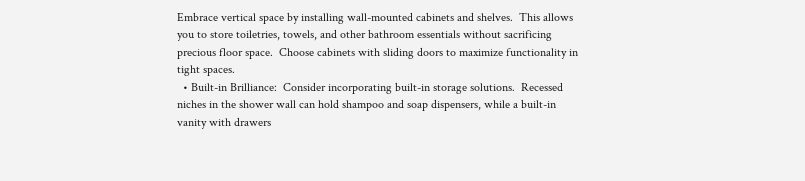Embrace vertical space by installing wall-mounted cabinets and shelves.  This allows you to store toiletries, towels, and other bathroom essentials without sacrificing precious floor space.  Choose cabinets with sliding doors to maximize functionality in tight spaces.
  • Built-in Brilliance:  Consider incorporating built-in storage solutions.  Recessed niches in the shower wall can hold shampoo and soap dispensers, while a built-in vanity with drawers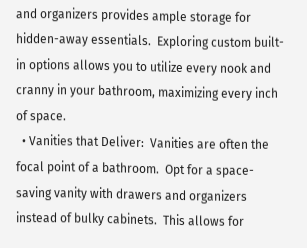and organizers provides ample storage for hidden-away essentials.  Exploring custom built-in options allows you to utilize every nook and cranny in your bathroom, maximizing every inch of space.
  • Vanities that Deliver:  Vanities are often the focal point of a bathroom.  Opt for a space-saving vanity with drawers and organizers instead of bulky cabinets.  This allows for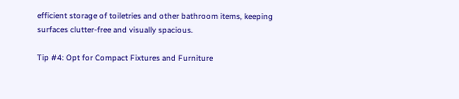efficient storage of toiletries and other bathroom items, keeping surfaces clutter-free and visually spacious.

Tip #4: Opt for Compact Fixtures and Furniture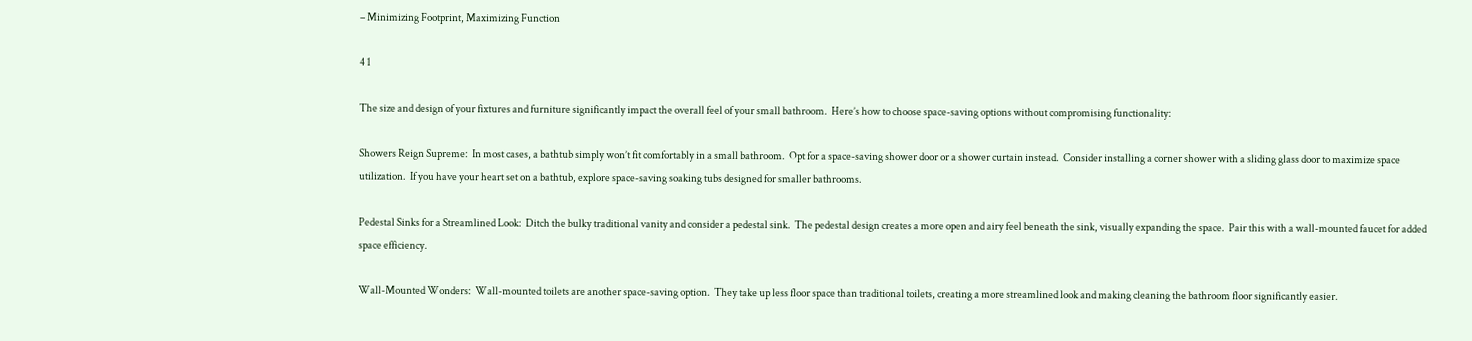– Minimizing Footprint, Maximizing Function

4 1

The size and design of your fixtures and furniture significantly impact the overall feel of your small bathroom.  Here’s how to choose space-saving options without compromising functionality:

Showers Reign Supreme:  In most cases, a bathtub simply won’t fit comfortably in a small bathroom.  Opt for a space-saving shower door or a shower curtain instead.  Consider installing a corner shower with a sliding glass door to maximize space utilization.  If you have your heart set on a bathtub, explore space-saving soaking tubs designed for smaller bathrooms.

Pedestal Sinks for a Streamlined Look:  Ditch the bulky traditional vanity and consider a pedestal sink.  The pedestal design creates a more open and airy feel beneath the sink, visually expanding the space.  Pair this with a wall-mounted faucet for added space efficiency.

Wall-Mounted Wonders:  Wall-mounted toilets are another space-saving option.  They take up less floor space than traditional toilets, creating a more streamlined look and making cleaning the bathroom floor significantly easier.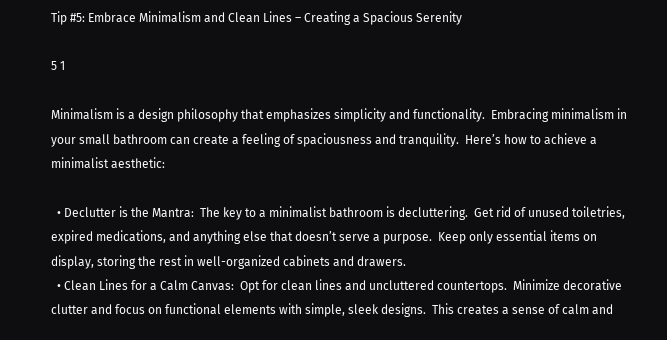Tip #5: Embrace Minimalism and Clean Lines – Creating a Spacious Serenity

5 1

Minimalism is a design philosophy that emphasizes simplicity and functionality.  Embracing minimalism in your small bathroom can create a feeling of spaciousness and tranquility.  Here’s how to achieve a minimalist aesthetic:

  • Declutter is the Mantra:  The key to a minimalist bathroom is decluttering.  Get rid of unused toiletries, expired medications, and anything else that doesn’t serve a purpose.  Keep only essential items on display, storing the rest in well-organized cabinets and drawers.
  • Clean Lines for a Calm Canvas:  Opt for clean lines and uncluttered countertops.  Minimize decorative clutter and focus on functional elements with simple, sleek designs.  This creates a sense of calm and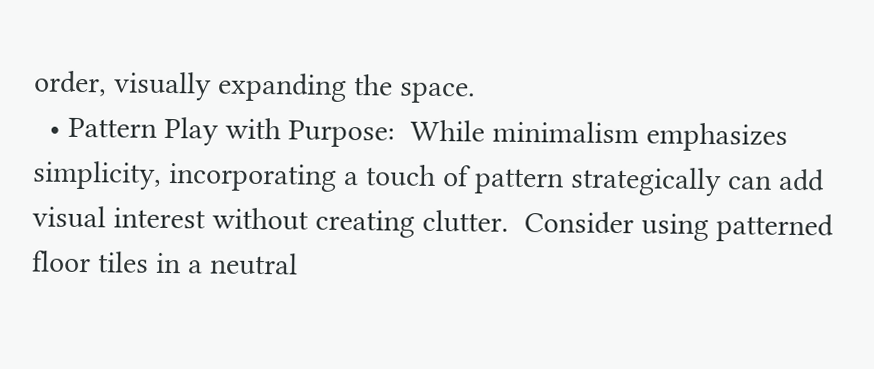order, visually expanding the space.
  • Pattern Play with Purpose:  While minimalism emphasizes simplicity, incorporating a touch of pattern strategically can add visual interest without creating clutter.  Consider using patterned floor tiles in a neutral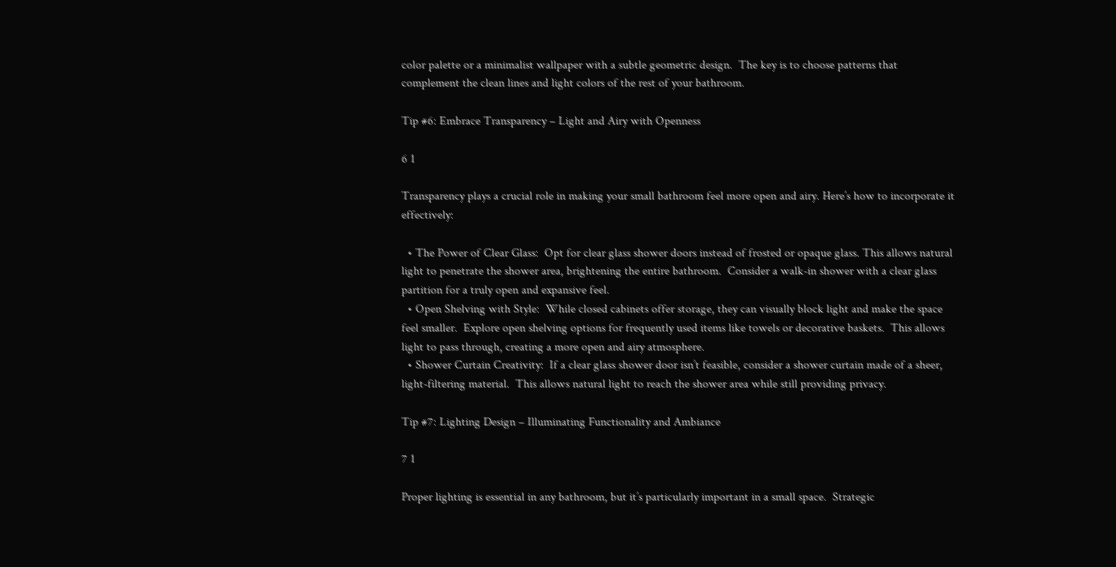color palette or a minimalist wallpaper with a subtle geometric design.  The key is to choose patterns that complement the clean lines and light colors of the rest of your bathroom.

Tip #6: Embrace Transparency – Light and Airy with Openness

6 1

Transparency plays a crucial role in making your small bathroom feel more open and airy. Here’s how to incorporate it effectively:

  • The Power of Clear Glass:  Opt for clear glass shower doors instead of frosted or opaque glass. This allows natural light to penetrate the shower area, brightening the entire bathroom.  Consider a walk-in shower with a clear glass partition for a truly open and expansive feel.
  • Open Shelving with Style:  While closed cabinets offer storage, they can visually block light and make the space feel smaller.  Explore open shelving options for frequently used items like towels or decorative baskets.  This allows light to pass through, creating a more open and airy atmosphere.
  • Shower Curtain Creativity:  If a clear glass shower door isn’t feasible, consider a shower curtain made of a sheer, light-filtering material.  This allows natural light to reach the shower area while still providing privacy.

Tip #7: Lighting Design – Illuminating Functionality and Ambiance

7 1

Proper lighting is essential in any bathroom, but it’s particularly important in a small space.  Strategic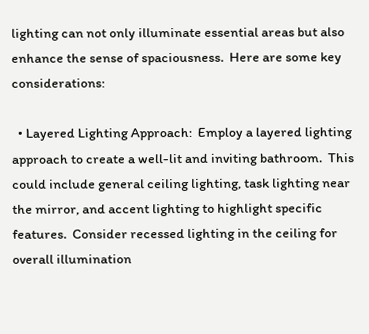lighting can not only illuminate essential areas but also enhance the sense of spaciousness.  Here are some key considerations:

  • Layered Lighting Approach:  Employ a layered lighting approach to create a well-lit and inviting bathroom.  This could include general ceiling lighting, task lighting near the mirror, and accent lighting to highlight specific features.  Consider recessed lighting in the ceiling for overall illumination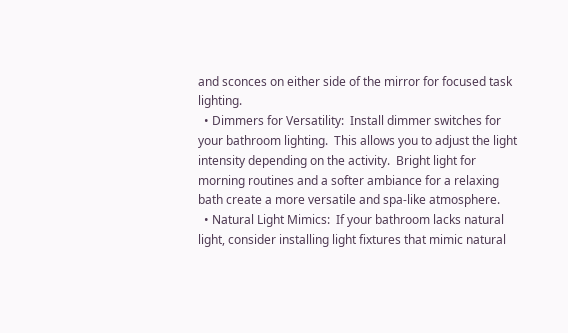and sconces on either side of the mirror for focused task lighting.
  • Dimmers for Versatility:  Install dimmer switches for your bathroom lighting.  This allows you to adjust the light intensity depending on the activity.  Bright light for morning routines and a softer ambiance for a relaxing bath create a more versatile and spa-like atmosphere.
  • Natural Light Mimics:  If your bathroom lacks natural light, consider installing light fixtures that mimic natural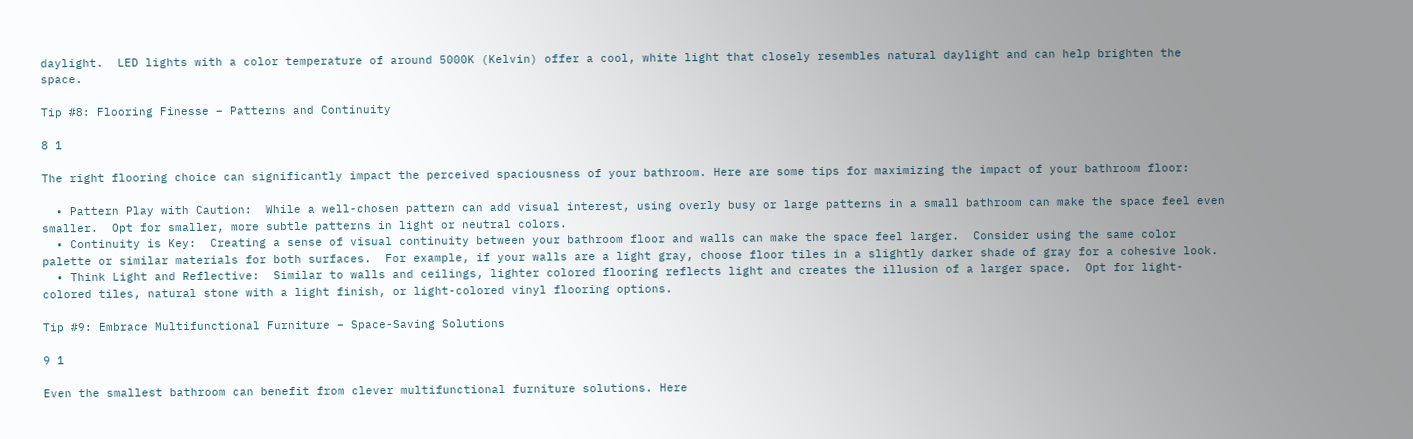daylight.  LED lights with a color temperature of around 5000K (Kelvin) offer a cool, white light that closely resembles natural daylight and can help brighten the space.

Tip #8: Flooring Finesse – Patterns and Continuity

8 1

The right flooring choice can significantly impact the perceived spaciousness of your bathroom. Here are some tips for maximizing the impact of your bathroom floor:

  • Pattern Play with Caution:  While a well-chosen pattern can add visual interest, using overly busy or large patterns in a small bathroom can make the space feel even smaller.  Opt for smaller, more subtle patterns in light or neutral colors.
  • Continuity is Key:  Creating a sense of visual continuity between your bathroom floor and walls can make the space feel larger.  Consider using the same color palette or similar materials for both surfaces.  For example, if your walls are a light gray, choose floor tiles in a slightly darker shade of gray for a cohesive look.
  • Think Light and Reflective:  Similar to walls and ceilings, lighter colored flooring reflects light and creates the illusion of a larger space.  Opt for light-colored tiles, natural stone with a light finish, or light-colored vinyl flooring options.

Tip #9: Embrace Multifunctional Furniture – Space-Saving Solutions

9 1

Even the smallest bathroom can benefit from clever multifunctional furniture solutions. Here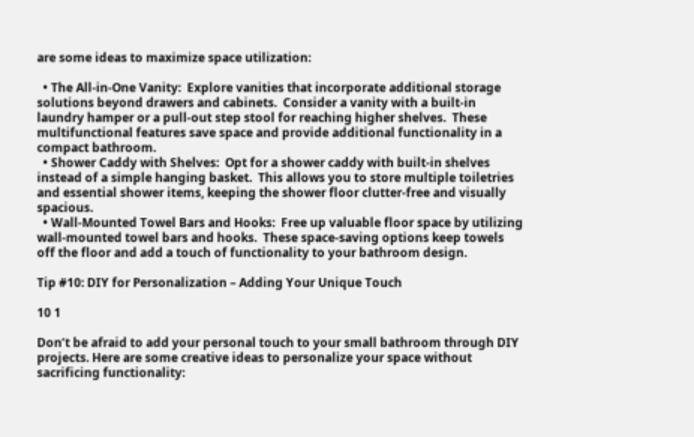are some ideas to maximize space utilization:

  • The All-in-One Vanity:  Explore vanities that incorporate additional storage solutions beyond drawers and cabinets.  Consider a vanity with a built-in laundry hamper or a pull-out step stool for reaching higher shelves.  These multifunctional features save space and provide additional functionality in a compact bathroom.
  • Shower Caddy with Shelves:  Opt for a shower caddy with built-in shelves instead of a simple hanging basket.  This allows you to store multiple toiletries and essential shower items, keeping the shower floor clutter-free and visually spacious.
  • Wall-Mounted Towel Bars and Hooks:  Free up valuable floor space by utilizing wall-mounted towel bars and hooks.  These space-saving options keep towels off the floor and add a touch of functionality to your bathroom design.

Tip #10: DIY for Personalization – Adding Your Unique Touch

10 1

Don’t be afraid to add your personal touch to your small bathroom through DIY projects. Here are some creative ideas to personalize your space without sacrificing functionality: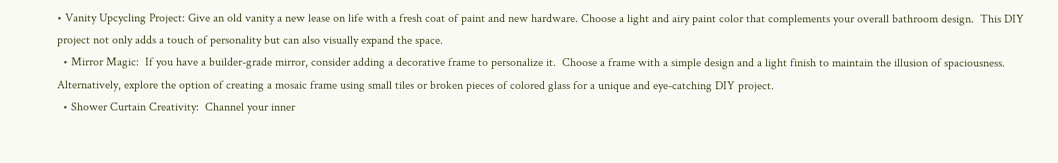• Vanity Upcycling Project: Give an old vanity a new lease on life with a fresh coat of paint and new hardware. Choose a light and airy paint color that complements your overall bathroom design.  This DIY project not only adds a touch of personality but can also visually expand the space.
  • Mirror Magic:  If you have a builder-grade mirror, consider adding a decorative frame to personalize it.  Choose a frame with a simple design and a light finish to maintain the illusion of spaciousness.  Alternatively, explore the option of creating a mosaic frame using small tiles or broken pieces of colored glass for a unique and eye-catching DIY project.
  • Shower Curtain Creativity:  Channel your inner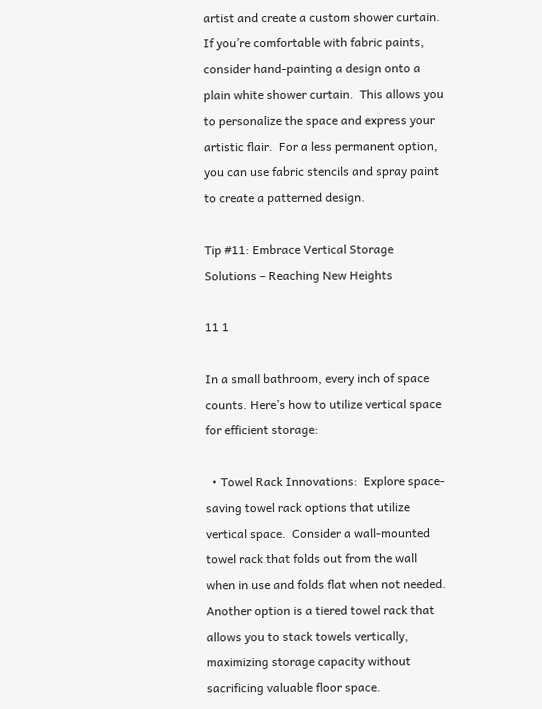artist and create a custom shower curtain.  If you’re comfortable with fabric paints, consider hand-painting a design onto a plain white shower curtain.  This allows you to personalize the space and express your artistic flair.  For a less permanent option, you can use fabric stencils and spray paint to create a patterned design.

Tip #11: Embrace Vertical Storage Solutions – Reaching New Heights

11 1

In a small bathroom, every inch of space counts. Here’s how to utilize vertical space for efficient storage:

  • Towel Rack Innovations:  Explore space-saving towel rack options that utilize vertical space.  Consider a wall-mounted towel rack that folds out from the wall when in use and folds flat when not needed.  Another option is a tiered towel rack that allows you to stack towels vertically, maximizing storage capacity without sacrificing valuable floor space.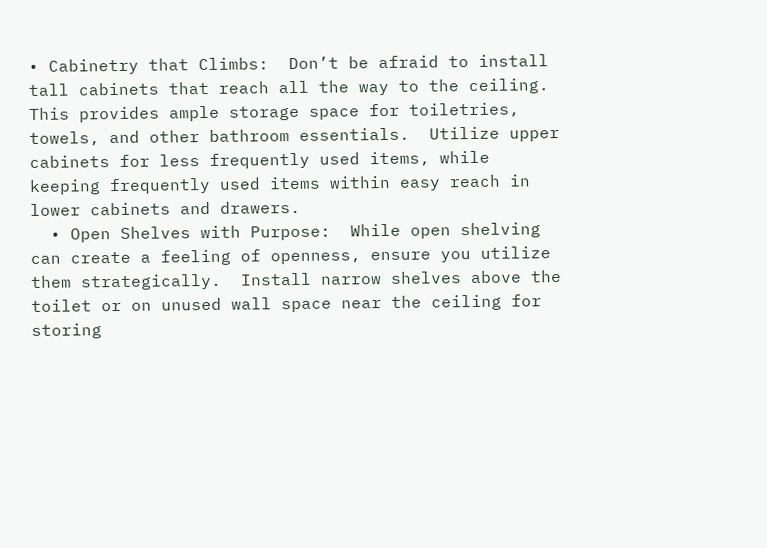• Cabinetry that Climbs:  Don’t be afraid to install tall cabinets that reach all the way to the ceiling.  This provides ample storage space for toiletries, towels, and other bathroom essentials.  Utilize upper cabinets for less frequently used items, while keeping frequently used items within easy reach in lower cabinets and drawers.
  • Open Shelves with Purpose:  While open shelving can create a feeling of openness, ensure you utilize them strategically.  Install narrow shelves above the toilet or on unused wall space near the ceiling for storing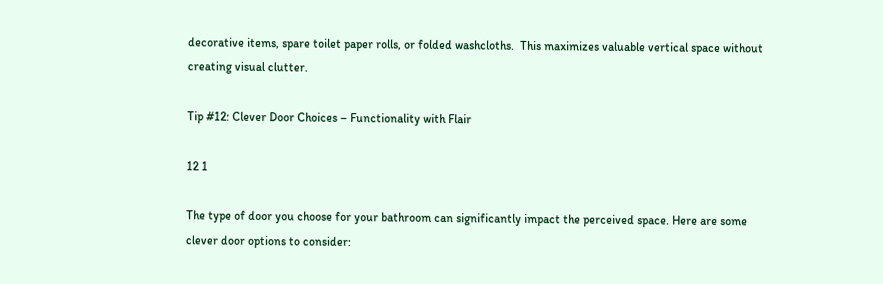decorative items, spare toilet paper rolls, or folded washcloths.  This maximizes valuable vertical space without creating visual clutter.

Tip #12: Clever Door Choices – Functionality with Flair

12 1

The type of door you choose for your bathroom can significantly impact the perceived space. Here are some clever door options to consider: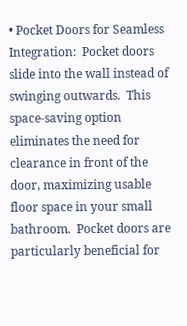• Pocket Doors for Seamless Integration:  Pocket doors slide into the wall instead of swinging outwards.  This space-saving option eliminates the need for clearance in front of the door, maximizing usable floor space in your small bathroom.  Pocket doors are particularly beneficial for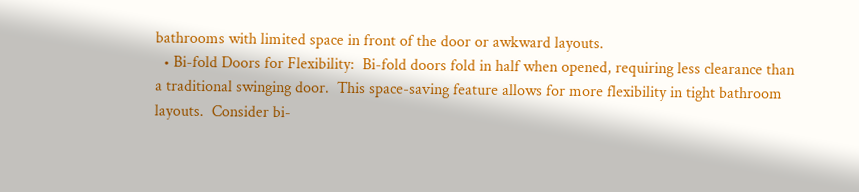bathrooms with limited space in front of the door or awkward layouts.
  • Bi-fold Doors for Flexibility:  Bi-fold doors fold in half when opened, requiring less clearance than a traditional swinging door.  This space-saving feature allows for more flexibility in tight bathroom layouts.  Consider bi-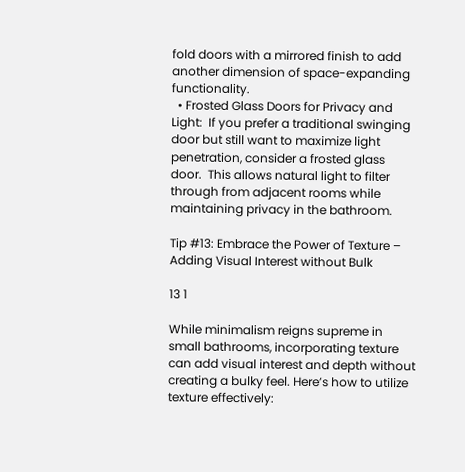fold doors with a mirrored finish to add another dimension of space-expanding functionality.
  • Frosted Glass Doors for Privacy and Light:  If you prefer a traditional swinging door but still want to maximize light penetration, consider a frosted glass door.  This allows natural light to filter through from adjacent rooms while maintaining privacy in the bathroom.

Tip #13: Embrace the Power of Texture – Adding Visual Interest without Bulk

13 1

While minimalism reigns supreme in small bathrooms, incorporating texture can add visual interest and depth without creating a bulky feel. Here’s how to utilize texture effectively: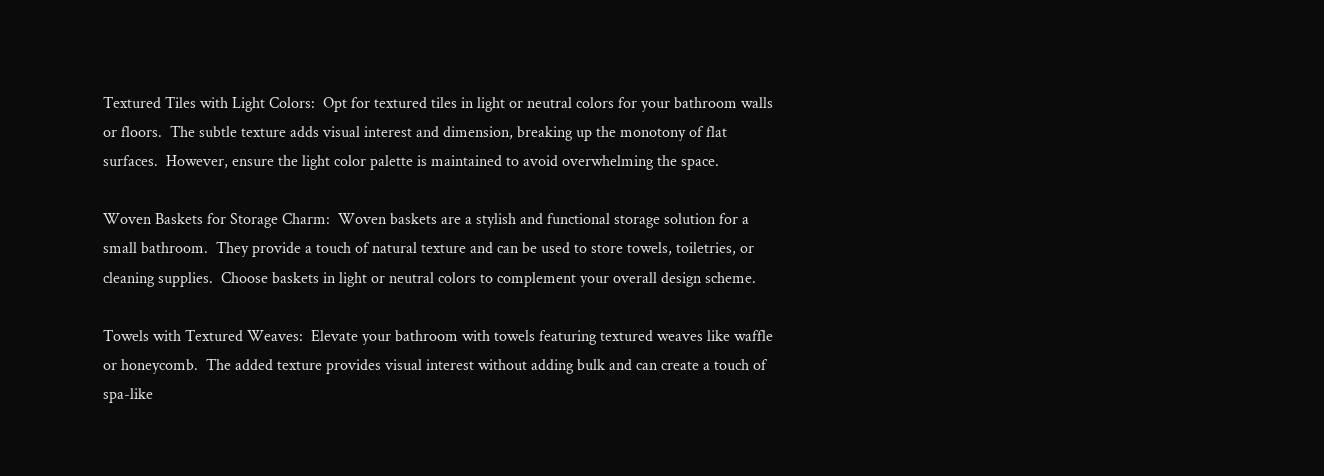Textured Tiles with Light Colors:  Opt for textured tiles in light or neutral colors for your bathroom walls or floors.  The subtle texture adds visual interest and dimension, breaking up the monotony of flat surfaces.  However, ensure the light color palette is maintained to avoid overwhelming the space.

Woven Baskets for Storage Charm:  Woven baskets are a stylish and functional storage solution for a small bathroom.  They provide a touch of natural texture and can be used to store towels, toiletries, or cleaning supplies.  Choose baskets in light or neutral colors to complement your overall design scheme.

Towels with Textured Weaves:  Elevate your bathroom with towels featuring textured weaves like waffle or honeycomb.  The added texture provides visual interest without adding bulk and can create a touch of spa-like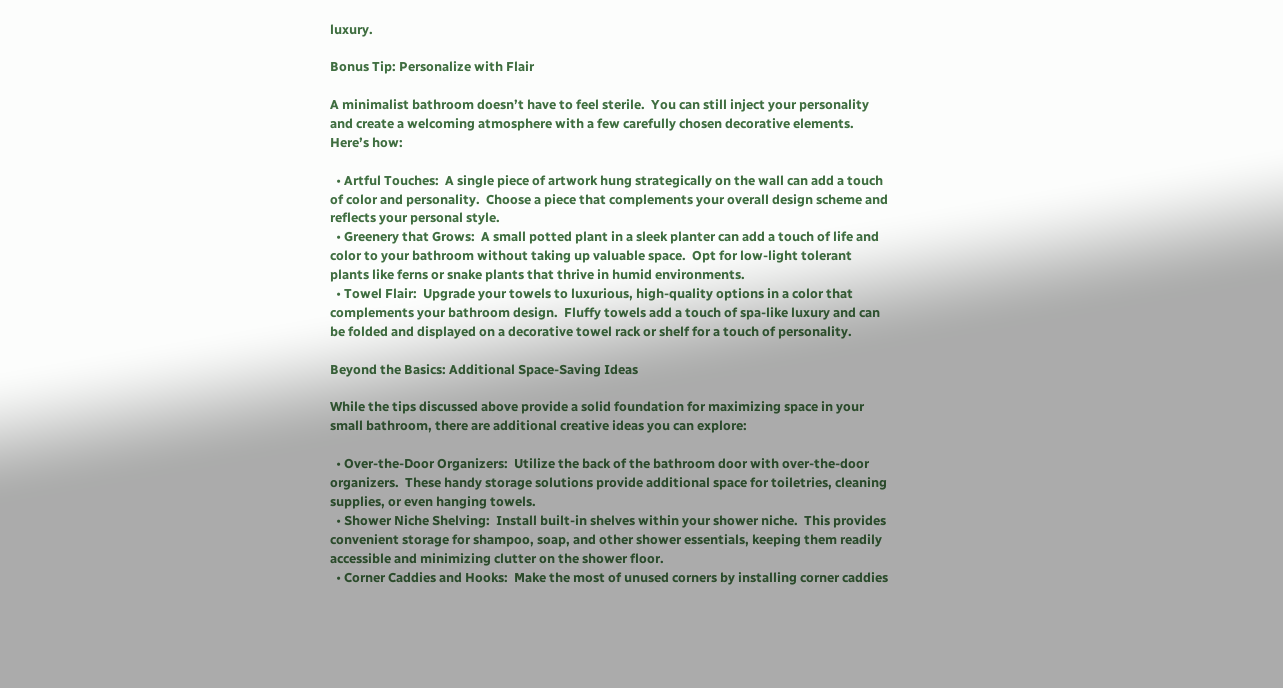luxury.

Bonus Tip: Personalize with Flair

A minimalist bathroom doesn’t have to feel sterile.  You can still inject your personality and create a welcoming atmosphere with a few carefully chosen decorative elements.  Here’s how:

  • Artful Touches:  A single piece of artwork hung strategically on the wall can add a touch of color and personality.  Choose a piece that complements your overall design scheme and reflects your personal style.
  • Greenery that Grows:  A small potted plant in a sleek planter can add a touch of life and color to your bathroom without taking up valuable space.  Opt for low-light tolerant plants like ferns or snake plants that thrive in humid environments.
  • Towel Flair:  Upgrade your towels to luxurious, high-quality options in a color that complements your bathroom design.  Fluffy towels add a touch of spa-like luxury and can be folded and displayed on a decorative towel rack or shelf for a touch of personality.

Beyond the Basics: Additional Space-Saving Ideas

While the tips discussed above provide a solid foundation for maximizing space in your small bathroom, there are additional creative ideas you can explore:

  • Over-the-Door Organizers:  Utilize the back of the bathroom door with over-the-door organizers.  These handy storage solutions provide additional space for toiletries, cleaning supplies, or even hanging towels.
  • Shower Niche Shelving:  Install built-in shelves within your shower niche.  This provides convenient storage for shampoo, soap, and other shower essentials, keeping them readily accessible and minimizing clutter on the shower floor.
  • Corner Caddies and Hooks:  Make the most of unused corners by installing corner caddies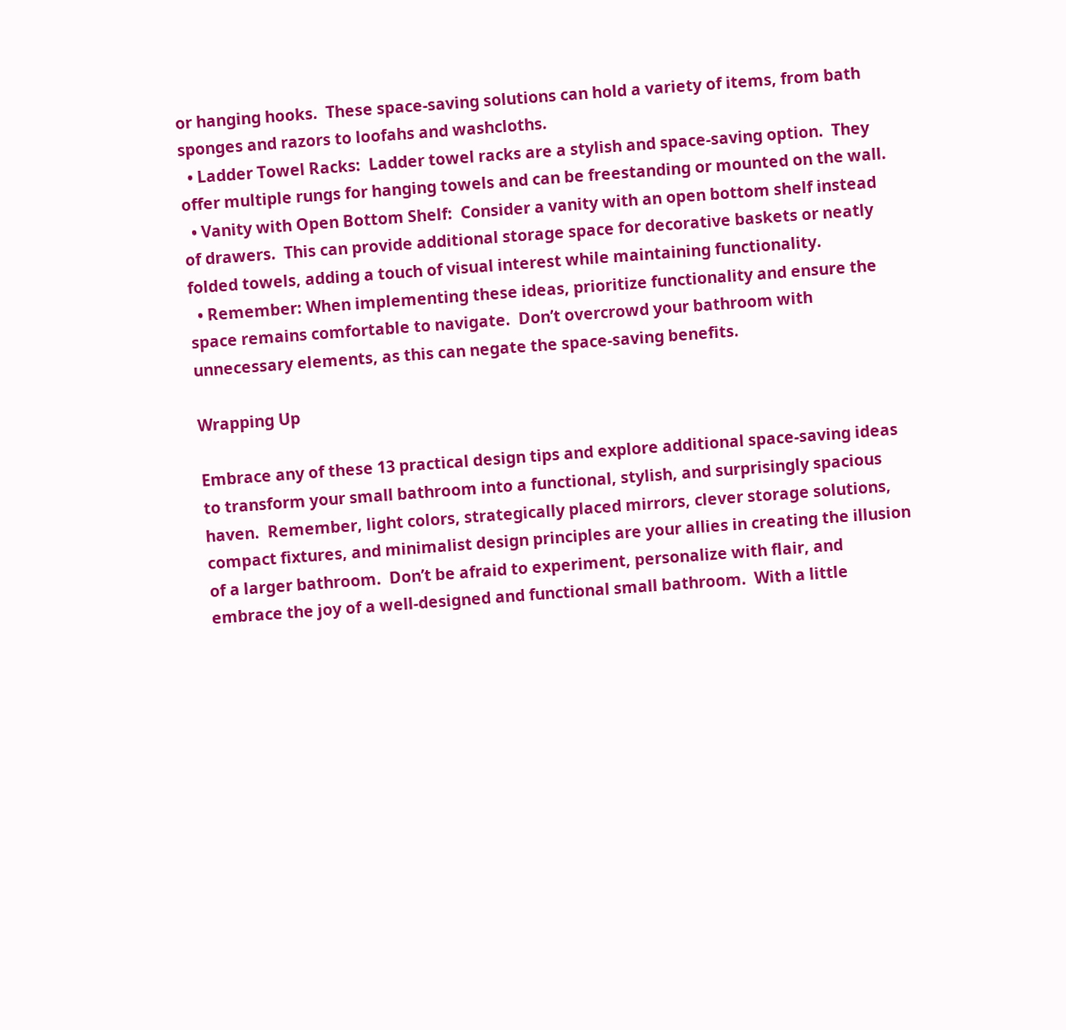or hanging hooks.  These space-saving solutions can hold a variety of items, from bath sponges and razors to loofahs and washcloths.
  • Ladder Towel Racks:  Ladder towel racks are a stylish and space-saving option.  They offer multiple rungs for hanging towels and can be freestanding or mounted on the wall.
  • Vanity with Open Bottom Shelf:  Consider a vanity with an open bottom shelf instead of drawers.  This can provide additional storage space for decorative baskets or neatly folded towels, adding a touch of visual interest while maintaining functionality.
  • Remember: When implementing these ideas, prioritize functionality and ensure the space remains comfortable to navigate.  Don’t overcrowd your bathroom with unnecessary elements, as this can negate the space-saving benefits.

Wrapping Up

Embrace any of these 13 practical design tips and explore additional space-saving ideas to transform your small bathroom into a functional, stylish, and surprisingly spacious haven.  Remember, light colors, strategically placed mirrors, clever storage solutions, compact fixtures, and minimalist design principles are your allies in creating the illusion of a larger bathroom.  Don’t be afraid to experiment, personalize with flair, and embrace the joy of a well-designed and functional small bathroom.  With a little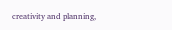creativity and planning,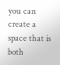you can create a space that is both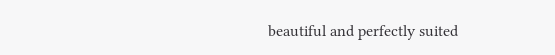beautiful and perfectly suited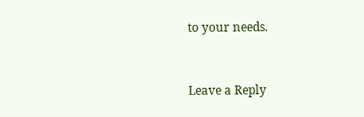to your needs.


Leave a Reply